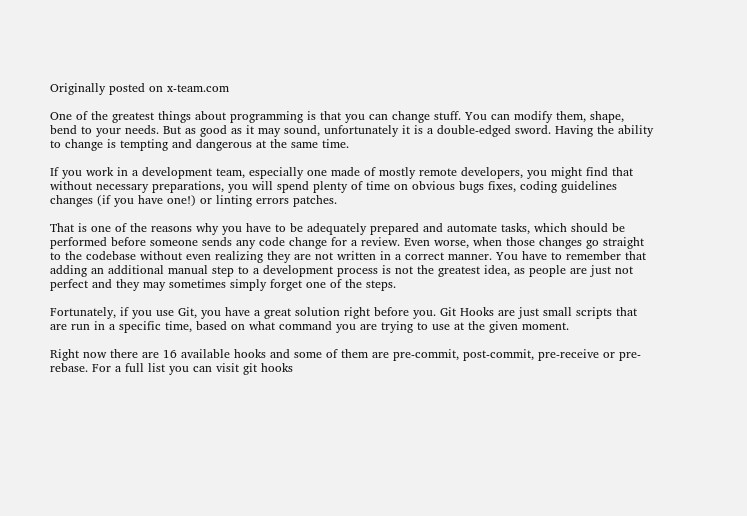Originally posted on x-team.com

One of the greatest things about programming is that you can change stuff. You can modify them, shape, bend to your needs. But as good as it may sound, unfortunately it is a double-edged sword. Having the ability to change is tempting and dangerous at the same time.

If you work in a development team, especially one made of mostly remote developers, you might find that without necessary preparations, you will spend plenty of time on obvious bugs fixes, coding guidelines changes (if you have one!) or linting errors patches.

That is one of the reasons why you have to be adequately prepared and automate tasks, which should be performed before someone sends any code change for a review. Even worse, when those changes go straight to the codebase without even realizing they are not written in a correct manner. You have to remember that adding an additional manual step to a development process is not the greatest idea, as people are just not perfect and they may sometimes simply forget one of the steps.

Fortunately, if you use Git, you have a great solution right before you. Git Hooks are just small scripts that are run in a specific time, based on what command you are trying to use at the given moment.

Right now there are 16 available hooks and some of them are pre-commit, post-commit, pre-receive or pre-rebase. For a full list you can visit git hooks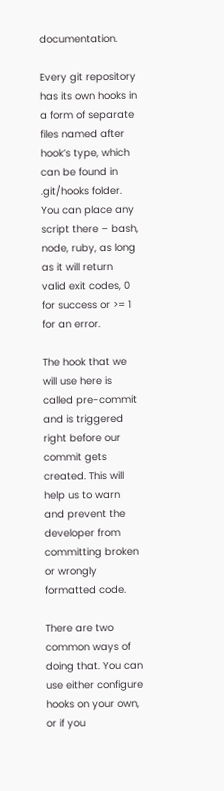documentation.

Every git repository has its own hooks in a form of separate files named after hook’s type, which can be found in .git/hooks folder. You can place any script there – bash, node, ruby, as long as it will return valid exit codes, 0 for success or >= 1 for an error.

The hook that we will use here is called pre-commit and is triggered right before our commit gets created. This will help us to warn and prevent the developer from committing broken or wrongly formatted code.

There are two common ways of doing that. You can use either configure hooks on your own, or if you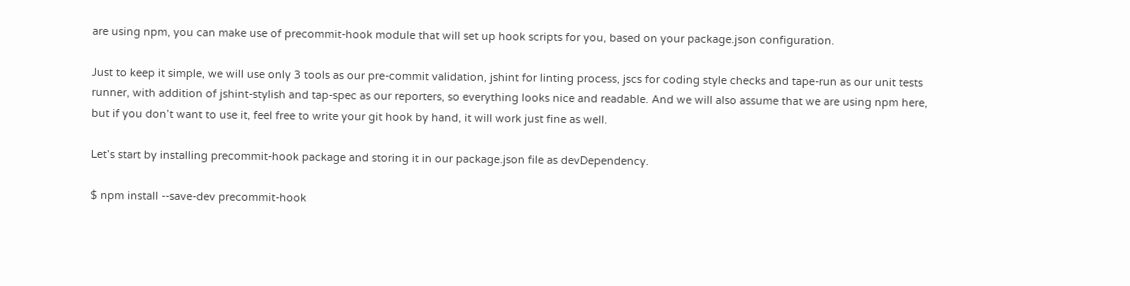are using npm, you can make use of precommit-hook module that will set up hook scripts for you, based on your package.json configuration.

Just to keep it simple, we will use only 3 tools as our pre-commit validation, jshint for linting process, jscs for coding style checks and tape-run as our unit tests runner, with addition of jshint-stylish and tap-spec as our reporters, so everything looks nice and readable. And we will also assume that we are using npm here, but if you don’t want to use it, feel free to write your git hook by hand, it will work just fine as well.

Let’s start by installing precommit-hook package and storing it in our package.json file as devDependency.

$ npm install --save-dev precommit-hook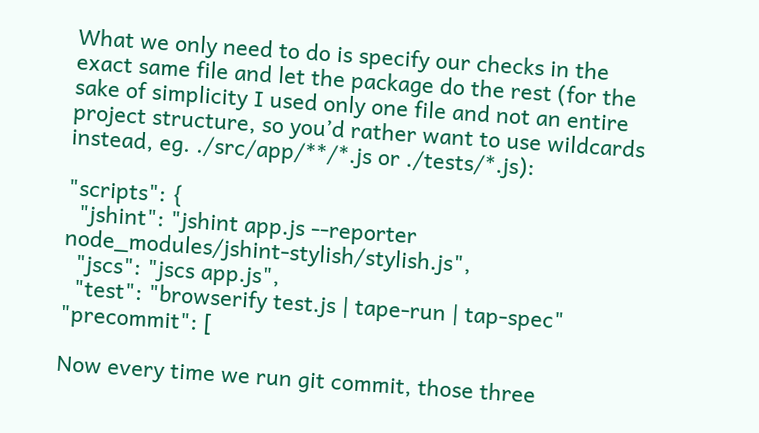What we only need to do is specify our checks in the exact same file and let the package do the rest (for the sake of simplicity I used only one file and not an entire project structure, so you’d rather want to use wildcards instead, eg. ./src/app/**/*.js or ./tests/*.js):

"scripts": {
  "jshint": "jshint app.js --reporter node_modules/jshint-stylish/stylish.js",
  "jscs": "jscs app.js",
  "test": "browserify test.js | tape-run | tap-spec"
"precommit": [

Now every time we run git commit, those three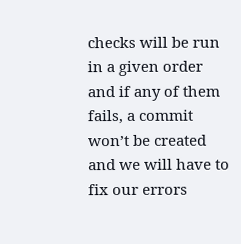checks will be run in a given order and if any of them fails, a commit won’t be created and we will have to fix our errors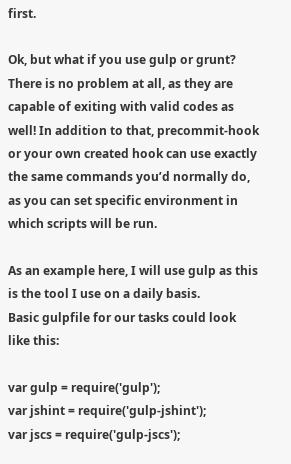first.

Ok, but what if you use gulp or grunt? There is no problem at all, as they are capable of exiting with valid codes as well! In addition to that, precommit-hook or your own created hook can use exactly the same commands you’d normally do, as you can set specific environment in which scripts will be run.

As an example here, I will use gulp as this is the tool I use on a daily basis.
Basic gulpfile for our tasks could look like this:

var gulp = require('gulp');
var jshint = require('gulp-jshint');
var jscs = require('gulp-jscs');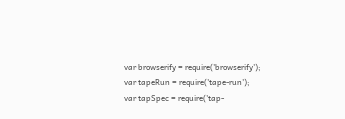var browserify = require('browserify');
var tapeRun = require('tape-run');
var tapSpec = require('tap-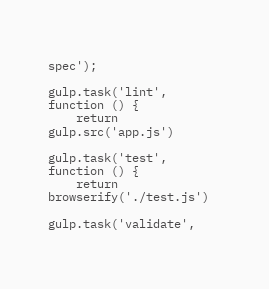spec');

gulp.task('lint', function () {
    return gulp.src('app.js')

gulp.task('test', function () {
    return browserify('./test.js')

gulp.task('validate',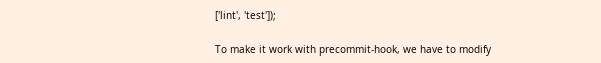['lint', 'test']);

To make it work with precommit-hook, we have to modify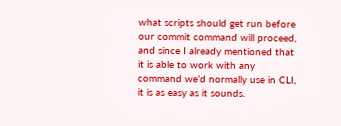what scripts should get run before our commit command will proceed, and since I already mentioned that it is able to work with any command we’d normally use in CLI, it is as easy as it sounds.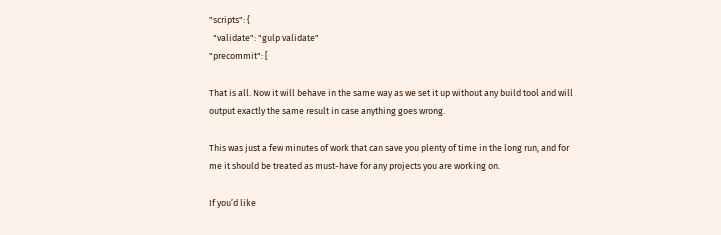"scripts": {
  "validate": "gulp validate"
"precommit": [

That is all. Now it will behave in the same way as we set it up without any build tool and will output exactly the same result in case anything goes wrong.

This was just a few minutes of work that can save you plenty of time in the long run, and for me it should be treated as must-have for any projects you are working on.

If you’d like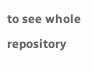to see whole repository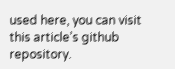used here, you can visit this article’s github repository.